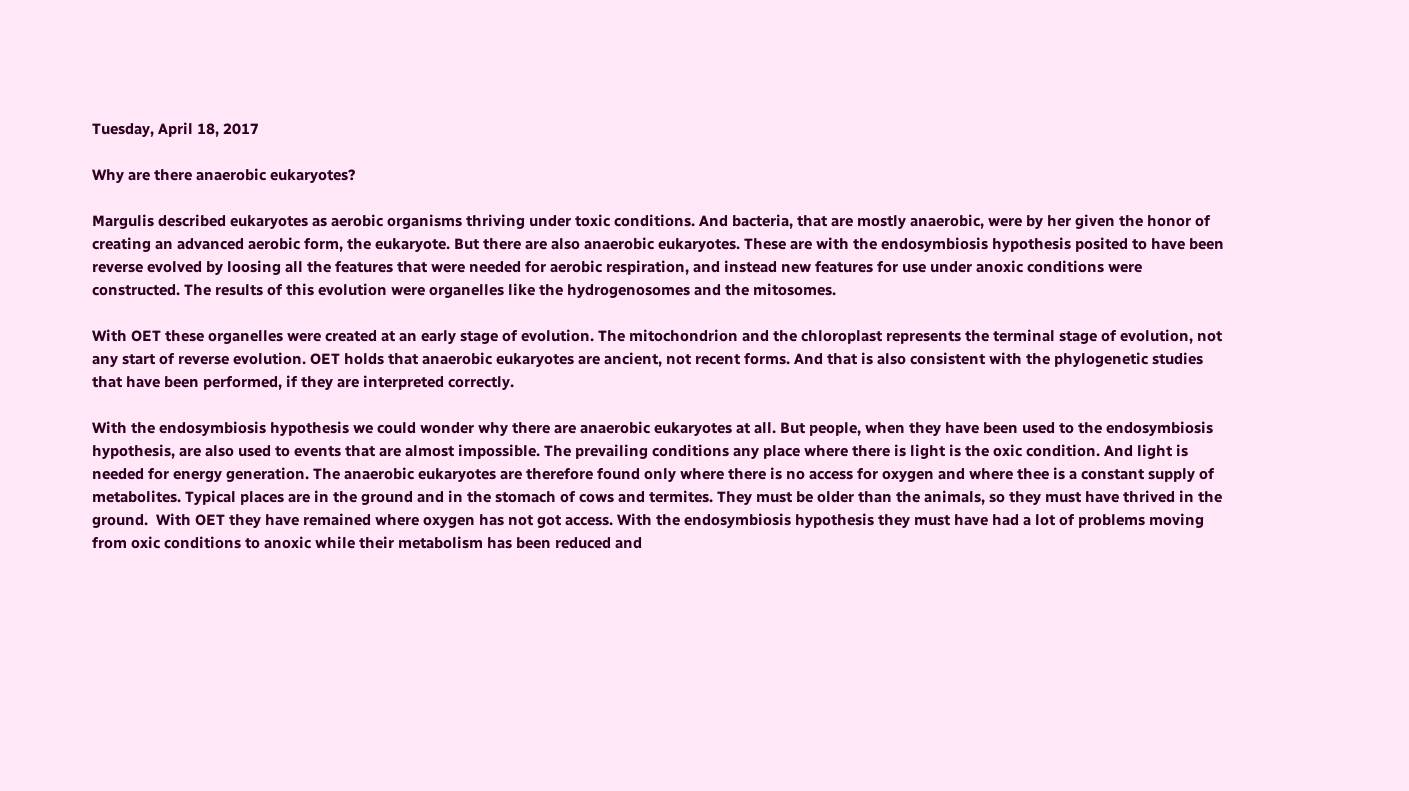Tuesday, April 18, 2017

Why are there anaerobic eukaryotes?

Margulis described eukaryotes as aerobic organisms thriving under toxic conditions. And bacteria, that are mostly anaerobic, were by her given the honor of creating an advanced aerobic form, the eukaryote. But there are also anaerobic eukaryotes. These are with the endosymbiosis hypothesis posited to have been reverse evolved by loosing all the features that were needed for aerobic respiration, and instead new features for use under anoxic conditions were constructed. The results of this evolution were organelles like the hydrogenosomes and the mitosomes.

With OET these organelles were created at an early stage of evolution. The mitochondrion and the chloroplast represents the terminal stage of evolution, not any start of reverse evolution. OET holds that anaerobic eukaryotes are ancient, not recent forms. And that is also consistent with the phylogenetic studies that have been performed, if they are interpreted correctly.

With the endosymbiosis hypothesis we could wonder why there are anaerobic eukaryotes at all. But people, when they have been used to the endosymbiosis hypothesis, are also used to events that are almost impossible. The prevailing conditions any place where there is light is the oxic condition. And light is needed for energy generation. The anaerobic eukaryotes are therefore found only where there is no access for oxygen and where thee is a constant supply of metabolites. Typical places are in the ground and in the stomach of cows and termites. They must be older than the animals, so they must have thrived in the ground.  With OET they have remained where oxygen has not got access. With the endosymbiosis hypothesis they must have had a lot of problems moving from oxic conditions to anoxic while their metabolism has been reduced and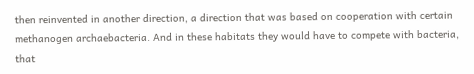then reinvented in another direction, a direction that was based on cooperation with certain methanogen archaebacteria. And in these habitats they would have to compete with bacteria, that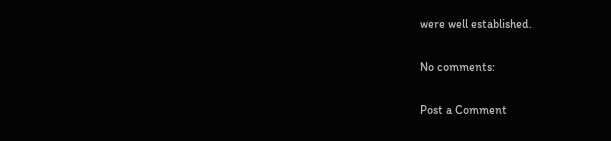were well established.

No comments:

Post a Comment